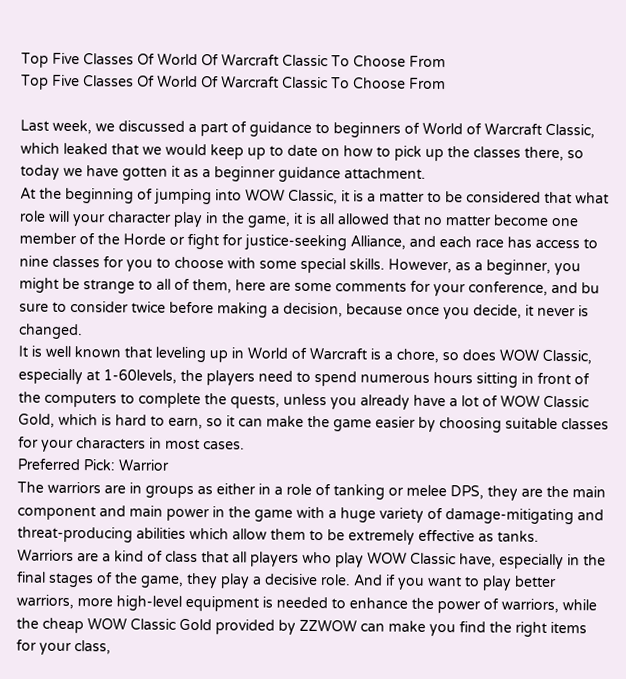Top Five Classes Of World Of Warcraft Classic To Choose From
Top Five Classes Of World Of Warcraft Classic To Choose From

Last week, we discussed a part of guidance to beginners of World of Warcraft Classic, which leaked that we would keep up to date on how to pick up the classes there, so today we have gotten it as a beginner guidance attachment.
At the beginning of jumping into WOW Classic, it is a matter to be considered that what role will your character play in the game, it is all allowed that no matter become one member of the Horde or fight for justice-seeking Alliance, and each race has access to nine classes for you to choose with some special skills. However, as a beginner, you might be strange to all of them, here are some comments for your conference, and bu sure to consider twice before making a decision, because once you decide, it never is changed.
It is well known that leveling up in World of Warcraft is a chore, so does WOW Classic, especially at 1-60levels, the players need to spend numerous hours sitting in front of the computers to complete the quests, unless you already have a lot of WOW Classic Gold, which is hard to earn, so it can make the game easier by choosing suitable classes for your characters in most cases.
Preferred Pick: Warrior
The warriors are in groups as either in a role of tanking or melee DPS, they are the main component and main power in the game with a huge variety of damage-mitigating and threat-producing abilities which allow them to be extremely effective as tanks.
Warriors are a kind of class that all players who play WOW Classic have, especially in the final stages of the game, they play a decisive role. And if you want to play better warriors, more high-level equipment is needed to enhance the power of warriors, while the cheap WOW Classic Gold provided by ZZWOW can make you find the right items for your class,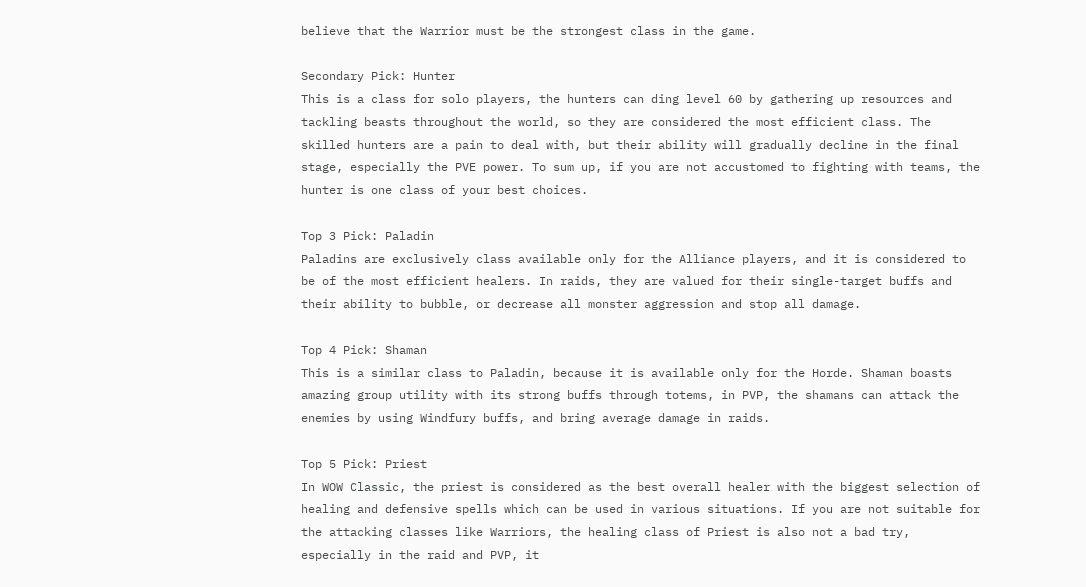believe that the Warrior must be the strongest class in the game.

Secondary Pick: Hunter
This is a class for solo players, the hunters can ding level 60 by gathering up resources and tackling beasts throughout the world, so they are considered the most efficient class. The skilled hunters are a pain to deal with, but their ability will gradually decline in the final stage, especially the PVE power. To sum up, if you are not accustomed to fighting with teams, the hunter is one class of your best choices.

Top 3 Pick: Paladin
Paladins are exclusively class available only for the Alliance players, and it is considered to be of the most efficient healers. In raids, they are valued for their single-target buffs and their ability to bubble, or decrease all monster aggression and stop all damage.

Top 4 Pick: Shaman
This is a similar class to Paladin, because it is available only for the Horde. Shaman boasts amazing group utility with its strong buffs through totems, in PVP, the shamans can attack the enemies by using Windfury buffs, and bring average damage in raids.

Top 5 Pick: Priest
In WOW Classic, the priest is considered as the best overall healer with the biggest selection of healing and defensive spells which can be used in various situations. If you are not suitable for the attacking classes like Warriors, the healing class of Priest is also not a bad try, especially in the raid and PVP, it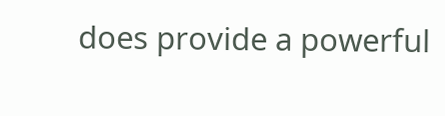does provide a powerful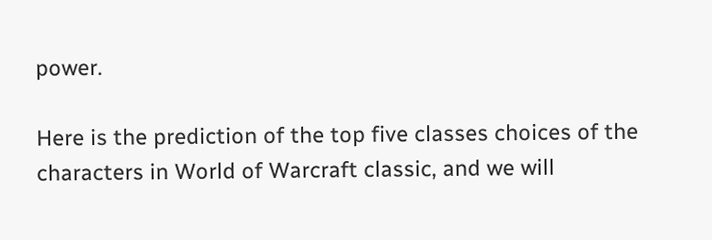power.

Here is the prediction of the top five classes choices of the characters in World of Warcraft classic, and we will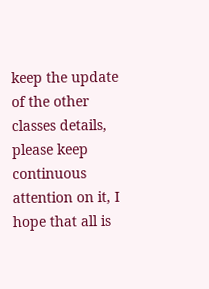keep the update of the other classes details, please keep continuous attention on it, I hope that all is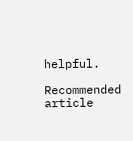helpful.

Recommended article